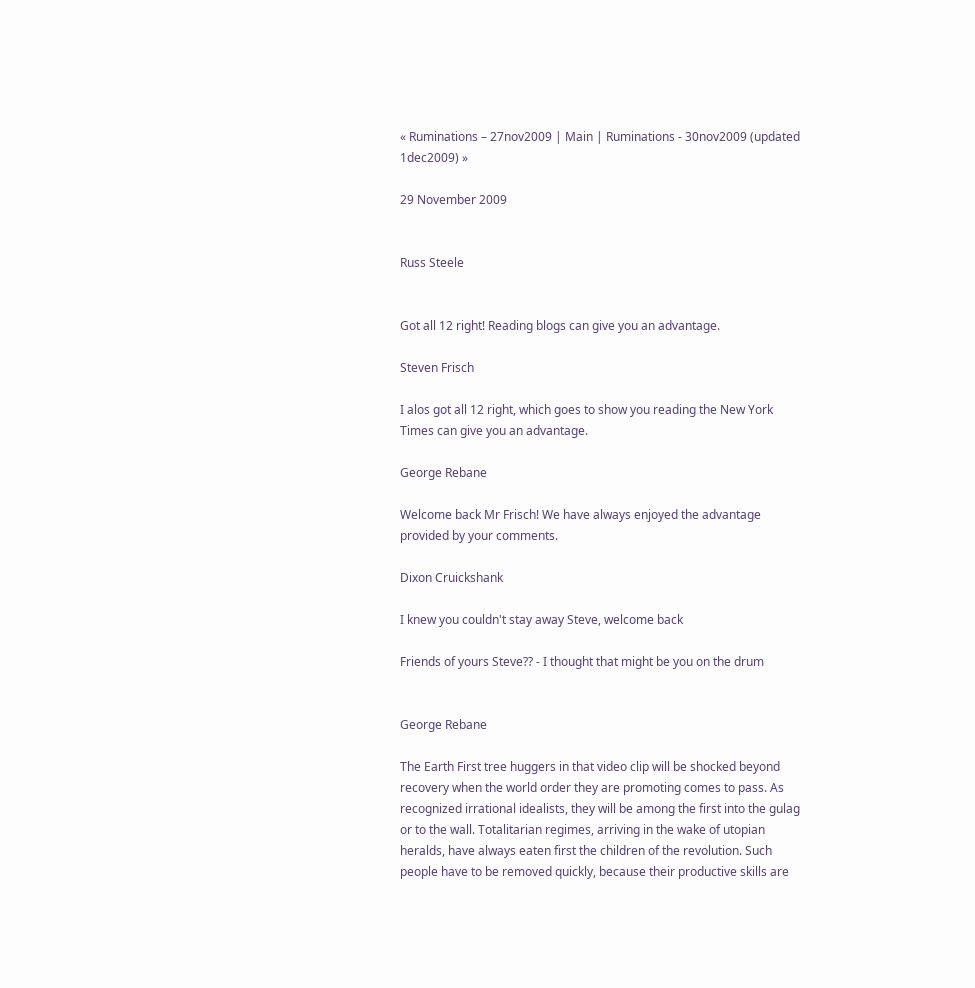« Ruminations – 27nov2009 | Main | Ruminations - 30nov2009 (updated 1dec2009) »

29 November 2009


Russ Steele


Got all 12 right! Reading blogs can give you an advantage.

Steven Frisch

I alos got all 12 right, which goes to show you reading the New York Times can give you an advantage.

George Rebane

Welcome back Mr Frisch! We have always enjoyed the advantage provided by your comments.

Dixon Cruickshank

I knew you couldn't stay away Steve, welcome back

Friends of yours Steve?? - I thought that might be you on the drum


George Rebane

The Earth First tree huggers in that video clip will be shocked beyond recovery when the world order they are promoting comes to pass. As recognized irrational idealists, they will be among the first into the gulag or to the wall. Totalitarian regimes, arriving in the wake of utopian heralds, have always eaten first the children of the revolution. Such people have to be removed quickly, because their productive skills are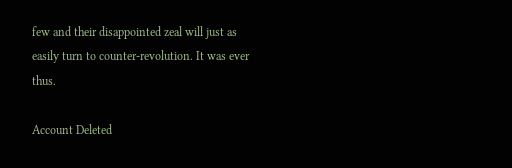few and their disappointed zeal will just as easily turn to counter-revolution. It was ever thus.

Account Deleted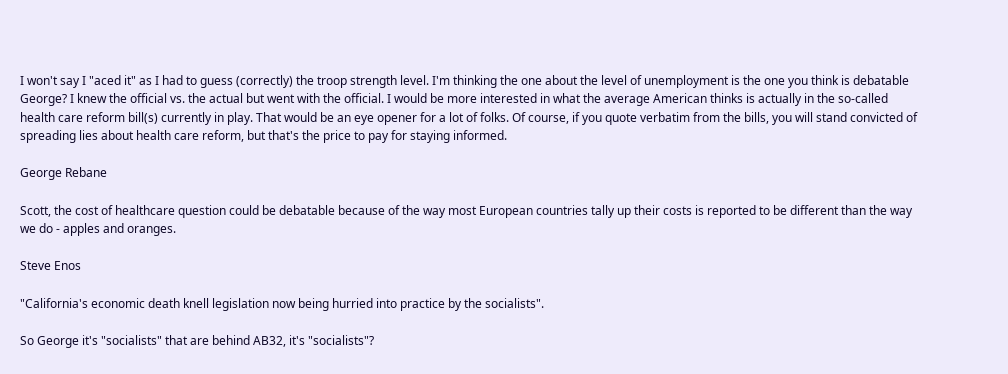I won't say I "aced it" as I had to guess (correctly) the troop strength level. I'm thinking the one about the level of unemployment is the one you think is debatable George? I knew the official vs. the actual but went with the official. I would be more interested in what the average American thinks is actually in the so-called health care reform bill(s) currently in play. That would be an eye opener for a lot of folks. Of course, if you quote verbatim from the bills, you will stand convicted of spreading lies about health care reform, but that's the price to pay for staying informed.

George Rebane

Scott, the cost of healthcare question could be debatable because of the way most European countries tally up their costs is reported to be different than the way we do - apples and oranges.

Steve Enos

"California's economic death knell legislation now being hurried into practice by the socialists".

So George it's "socialists" that are behind AB32, it's "socialists"?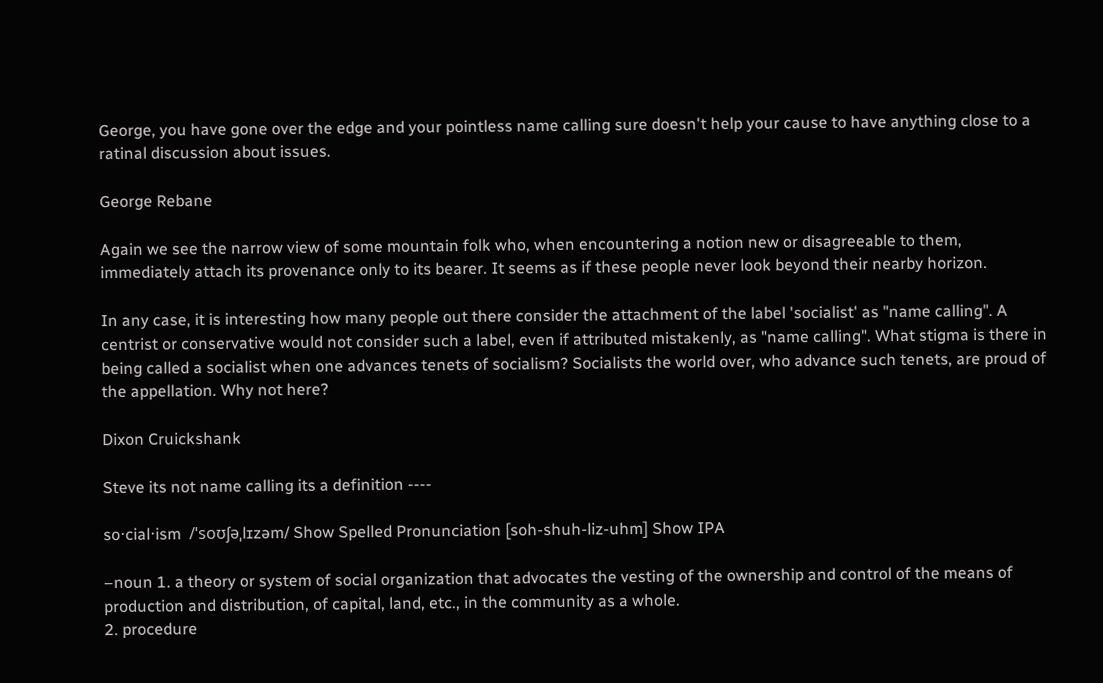George, you have gone over the edge and your pointless name calling sure doesn't help your cause to have anything close to a ratinal discussion about issues.

George Rebane

Again we see the narrow view of some mountain folk who, when encountering a notion new or disagreeable to them, immediately attach its provenance only to its bearer. It seems as if these people never look beyond their nearby horizon.

In any case, it is interesting how many people out there consider the attachment of the label 'socialist' as "name calling". A centrist or conservative would not consider such a label, even if attributed mistakenly, as "name calling". What stigma is there in being called a socialist when one advances tenets of socialism? Socialists the world over, who advance such tenets, are proud of the appellation. Why not here?

Dixon Cruickshank

Steve its not name calling its a definition ----

so⋅cial⋅ism  /ˈsoʊʃəˌlɪzəm/ Show Spelled Pronunciation [soh-shuh-liz-uhm] Show IPA

–noun 1. a theory or system of social organization that advocates the vesting of the ownership and control of the means of production and distribution, of capital, land, etc., in the community as a whole.
2. procedure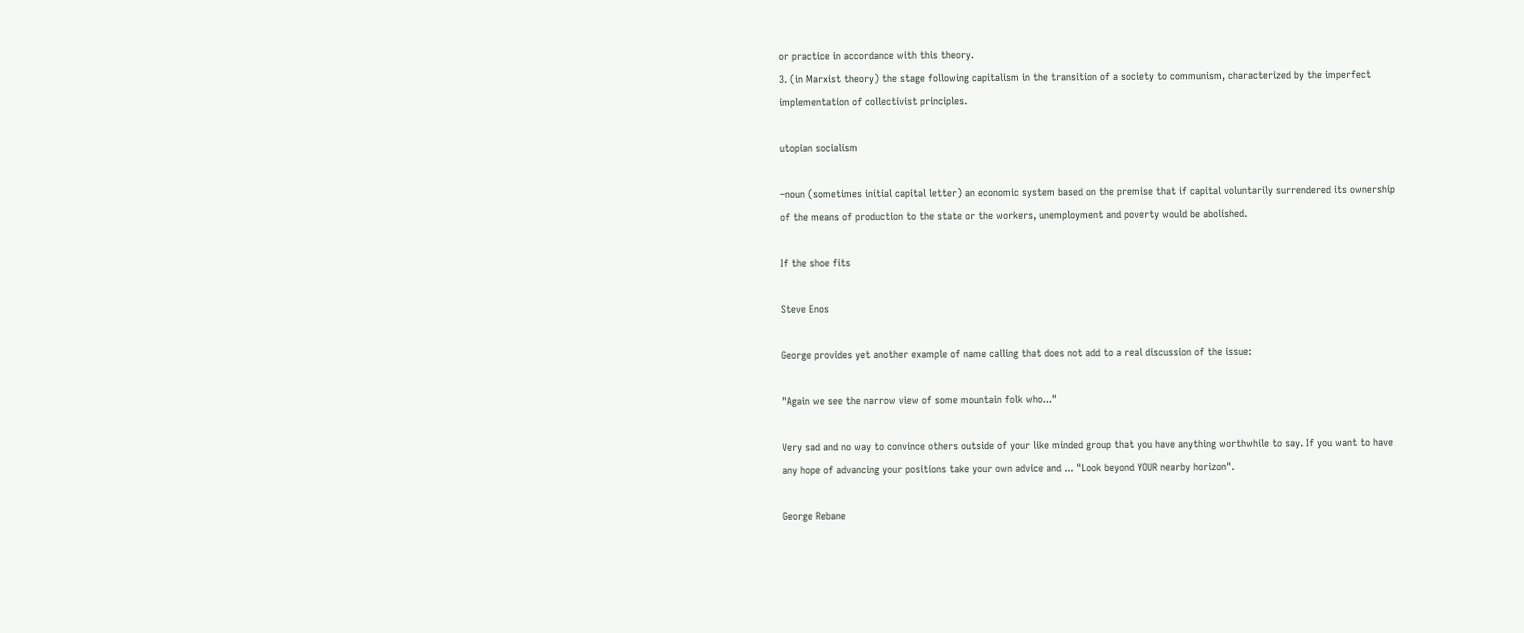or practice in accordance with this theory.
3. (in Marxist theory) the stage following capitalism in the transition of a society to communism, characterized by the imperfect implementation of collectivist principles.

utopian socialism

–noun (sometimes initial capital letter) an economic system based on the premise that if capital voluntarily surrendered its ownership of the means of production to the state or the workers, unemployment and poverty would be abolished.

If the shoe fits

Steve Enos

George provides yet another example of name calling that does not add to a real discussion of the issue:

"Again we see the narrow view of some mountain folk who..."

Very sad and no way to convince others outside of your like minded group that you have anything worthwhile to say. If you want to have any hope of advancing your positions take your own advice and ... "Look beyond YOUR nearby horizon".

George Rebane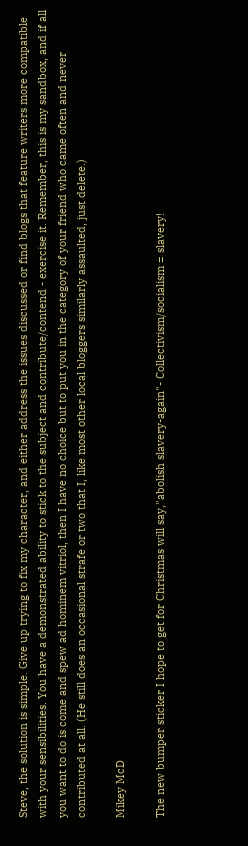Steve, the solution is simple. Give up trying to fix my character, and either address the issues discussed or find blogs that feature writers more compatible with your sensibilities. You have a demonstrated ability to stick to the subject and contribute/contend - exercise it. Remember, this is my sandbox, and if all you want to do is come and spew ad hominem vitriol, then I have no choice but to put you in the category of your friend who came often and never contributed at all. (He still does an occasional strafe or two that I, like most other local bloggers similarly assaulted, just delete.)

Mikey McD

The new bumper sticker I hope to get for Christmas will say,"abolish slavery-again"- Collectivism/socialism = slavery!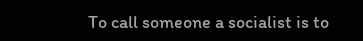To call someone a socialist is to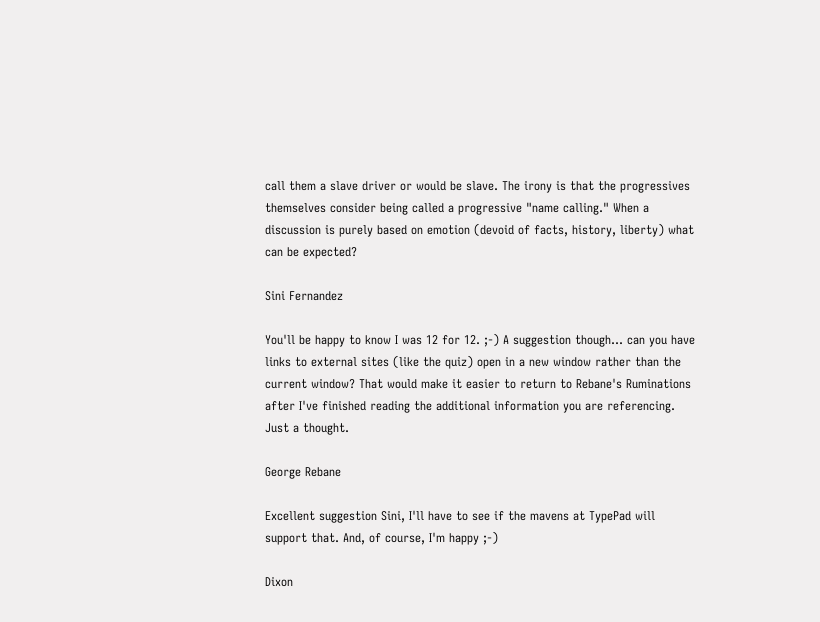call them a slave driver or would be slave. The irony is that the progressives themselves consider being called a progressive "name calling." When a discussion is purely based on emotion (devoid of facts, history, liberty) what can be expected?

Sini Fernandez

You'll be happy to know I was 12 for 12. ;-) A suggestion though... can you have links to external sites (like the quiz) open in a new window rather than the current window? That would make it easier to return to Rebane's Ruminations after I've finished reading the additional information you are referencing. Just a thought.

George Rebane

Excellent suggestion Sini, I'll have to see if the mavens at TypePad will support that. And, of course, I'm happy ;-)

Dixon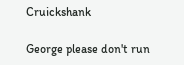Cruickshank

George please don't run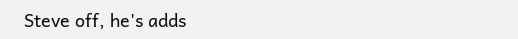Steve off, he's adds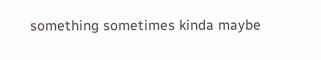something sometimes kinda maybe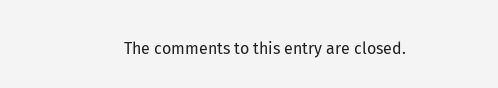The comments to this entry are closed.